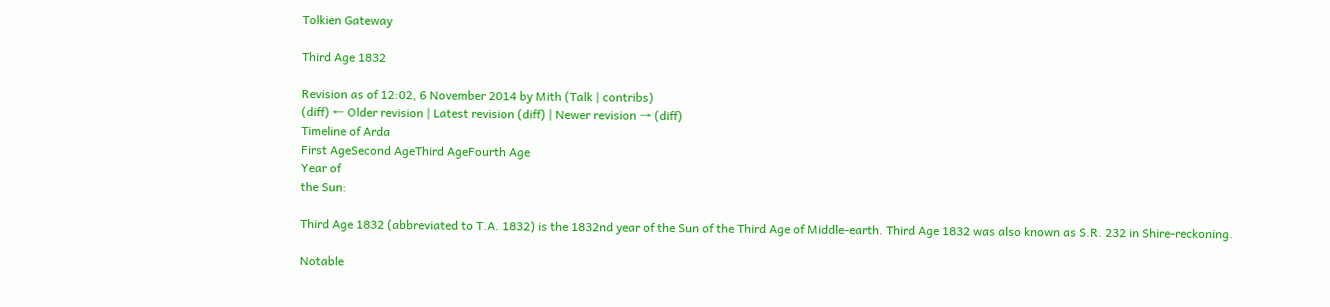Tolkien Gateway

Third Age 1832

Revision as of 12:02, 6 November 2014 by Mith (Talk | contribs)
(diff) ← Older revision | Latest revision (diff) | Newer revision → (diff)
Timeline of Arda
First AgeSecond AgeThird AgeFourth Age
Year of
the Sun:

Third Age 1832 (abbreviated to T.A. 1832) is the 1832nd year of the Sun of the Third Age of Middle-earth. Third Age 1832 was also known as S.R. 232 in Shire-reckoning.

Notable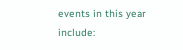events in this year include: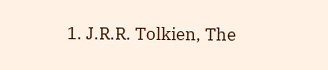1. J.R.R. Tolkien, The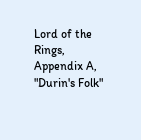Lord of the Rings, Appendix A, "Durin's Folk"